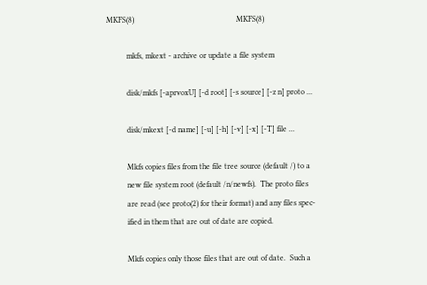MKFS(8)                                                   MKFS(8)

          mkfs, mkext - archive or update a file system

          disk/mkfs [-aprvoxU] [-d root] [-s source] [-z n] proto ...

          disk/mkext [-d name] [-u] [-h] [-v] [-x] [-T] file ...

          Mkfs copies files from the file tree source (default /) to a
          new file system root (default /n/newfs).  The proto files
          are read (see proto(2) for their format) and any files spec-
          ified in them that are out of date are copied.

          Mkfs copies only those files that are out of date.  Such a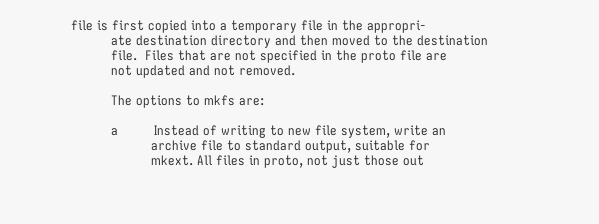file is first copied into a temporary file in the appropri-
          ate destination directory and then moved to the destination
          file.  Files that are not specified in the proto file are
          not updated and not removed.

          The options to mkfs are:

          a         Instead of writing to new file system, write an
                    archive file to standard output, suitable for
                    mkext. All files in proto, not just those out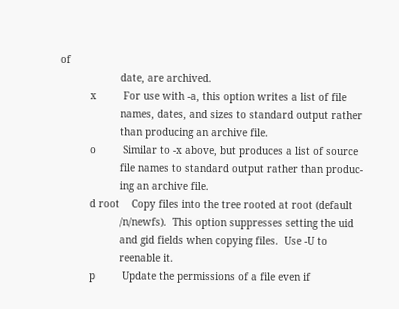of
                    date, are archived.
          x         For use with -a, this option writes a list of file
                    names, dates, and sizes to standard output rather
                    than producing an archive file.
          o         Similar to -x above, but produces a list of source
                    file names to standard output rather than produc-
                    ing an archive file.
          d root    Copy files into the tree rooted at root (default
                    /n/newfs).  This option suppresses setting the uid
                    and gid fields when copying files.  Use -U to
                    reenable it.
          p         Update the permissions of a file even if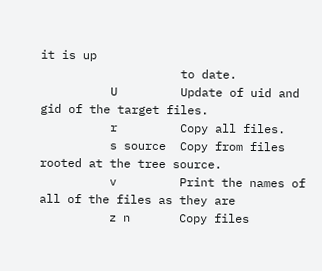it is up
                    to date.
          U         Update of uid and gid of the target files.
          r         Copy all files.
          s source  Copy from files rooted at the tree source.
          v         Print the names of all of the files as they are
          z n       Copy files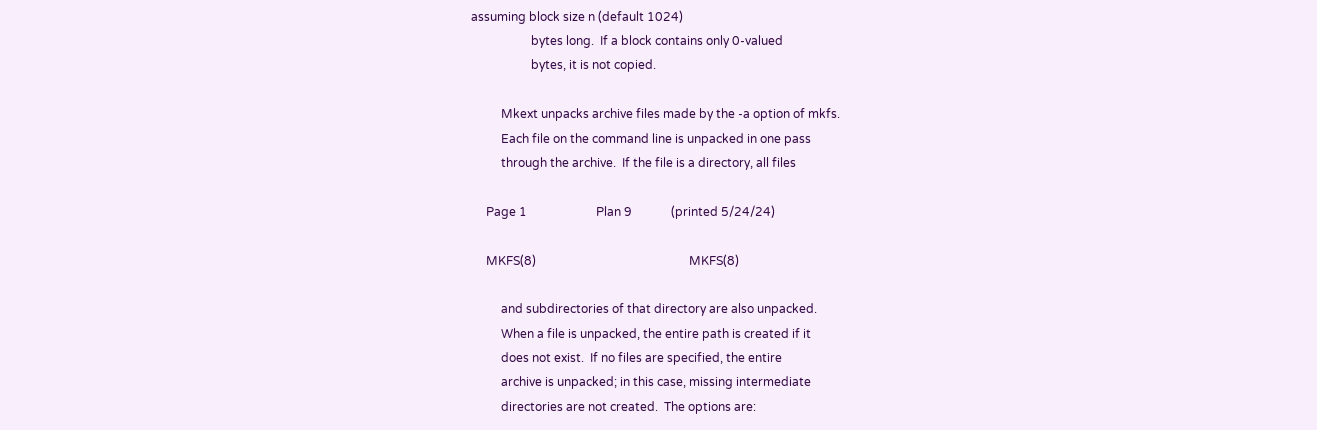assuming block size n (default 1024)
                    bytes long.  If a block contains only 0-valued
                    bytes, it is not copied.

          Mkext unpacks archive files made by the -a option of mkfs.
          Each file on the command line is unpacked in one pass
          through the archive.  If the file is a directory, all files

     Page 1                       Plan 9             (printed 5/24/24)

     MKFS(8)                                                   MKFS(8)

          and subdirectories of that directory are also unpacked.
          When a file is unpacked, the entire path is created if it
          does not exist.  If no files are specified, the entire
          archive is unpacked; in this case, missing intermediate
          directories are not created.  The options are: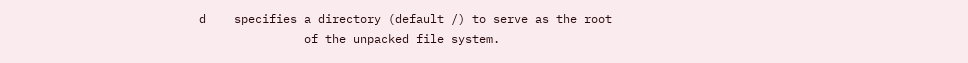d    specifies a directory (default /) to serve as the root
               of the unpacked file system.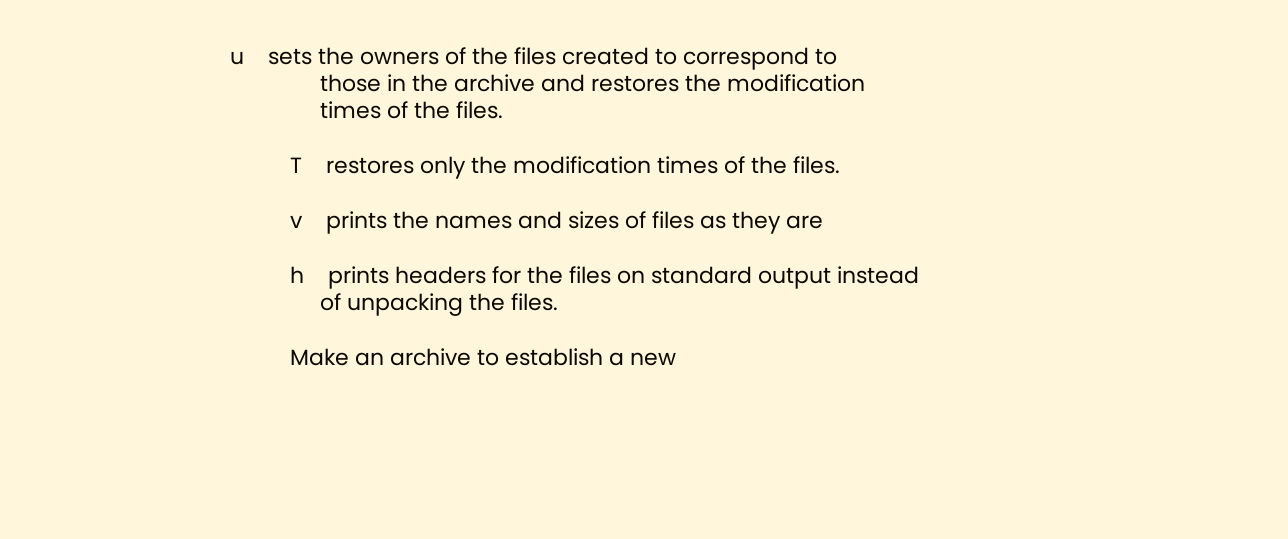u    sets the owners of the files created to correspond to
               those in the archive and restores the modification
               times of the files.

          T    restores only the modification times of the files.

          v    prints the names and sizes of files as they are

          h    prints headers for the files on standard output instead
               of unpacking the files.

          Make an archive to establish a new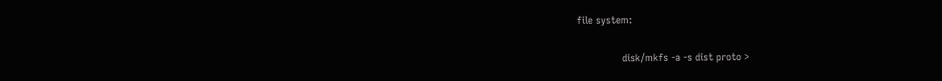file system:

               disk/mkfs -a -s dist proto >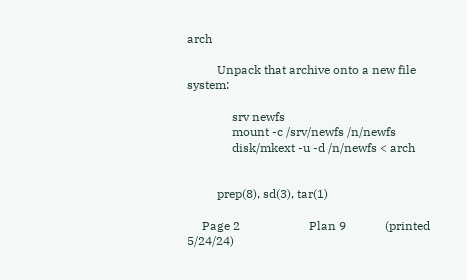arch

          Unpack that archive onto a new file system:

               srv newfs
               mount -c /srv/newfs /n/newfs
               disk/mkext -u -d /n/newfs < arch


          prep(8), sd(3), tar(1)

     Page 2                       Plan 9             (printed 5/24/24)